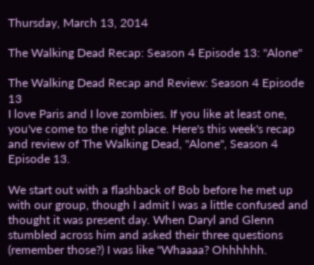Thursday, March 13, 2014

The Walking Dead Recap: Season 4 Episode 13: "Alone"

The Walking Dead Recap and Review: Season 4 Episode 13
I love Paris and I love zombies. If you like at least one, you've come to the right place. Here's this week's recap and review of The Walking Dead, "Alone", Season 4 Episode 13.

We start out with a flashback of Bob before he met up with our group, though I admit I was a little confused and thought it was present day. When Daryl and Glenn stumbled across him and asked their three questions (remember those?) I was like "Whaaaa? Ohhhhhh.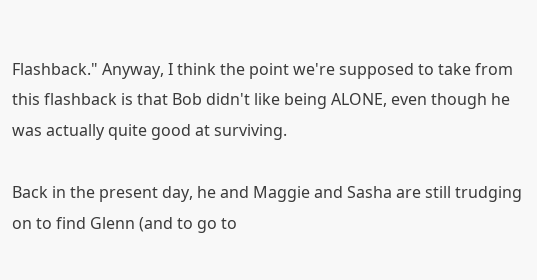Flashback." Anyway, I think the point we're supposed to take from this flashback is that Bob didn't like being ALONE, even though he was actually quite good at surviving.

Back in the present day, he and Maggie and Sasha are still trudging on to find Glenn (and to go to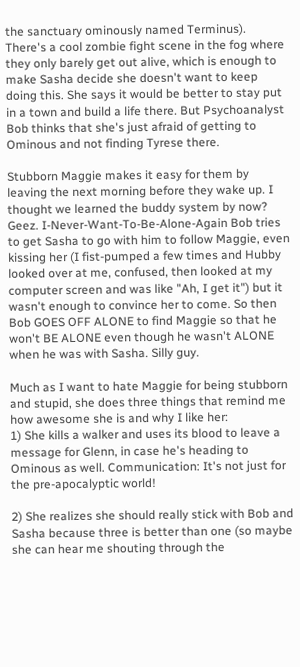the sanctuary ominously named Terminus). There's a cool zombie fight scene in the fog where they only barely get out alive, which is enough to make Sasha decide she doesn't want to keep doing this. She says it would be better to stay put in a town and build a life there. But Psychoanalyst Bob thinks that she's just afraid of getting to Ominous and not finding Tyrese there.

Stubborn Maggie makes it easy for them by leaving the next morning before they wake up. I thought we learned the buddy system by now? Geez. I-Never-Want-To-Be-Alone-Again Bob tries to get Sasha to go with him to follow Maggie, even kissing her (I fist-pumped a few times and Hubby looked over at me, confused, then looked at my computer screen and was like "Ah, I get it") but it wasn't enough to convince her to come. So then Bob GOES OFF ALONE to find Maggie so that he won't BE ALONE even though he wasn't ALONE when he was with Sasha. Silly guy.

Much as I want to hate Maggie for being stubborn and stupid, she does three things that remind me how awesome she is and why I like her:
1) She kills a walker and uses its blood to leave a message for Glenn, in case he's heading to Ominous as well. Communication: It's not just for the pre-apocalyptic world!

2) She realizes she should really stick with Bob and Sasha because three is better than one (so maybe she can hear me shouting through the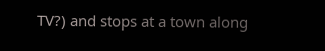TV?) and stops at a town along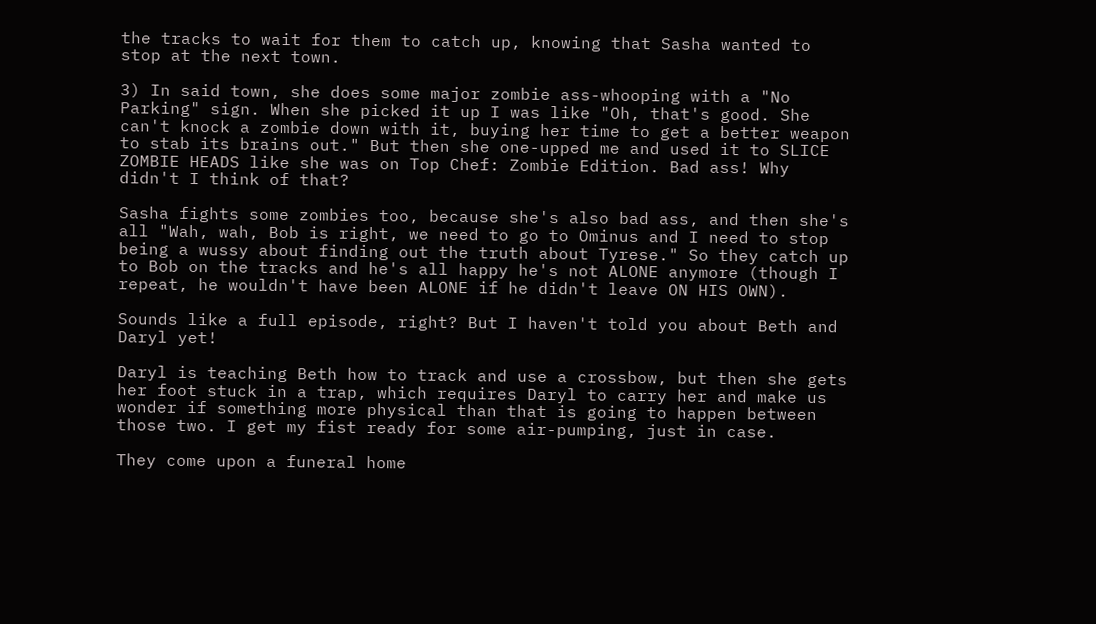the tracks to wait for them to catch up, knowing that Sasha wanted to stop at the next town.

3) In said town, she does some major zombie ass-whooping with a "No Parking" sign. When she picked it up I was like "Oh, that's good. She can't knock a zombie down with it, buying her time to get a better weapon to stab its brains out." But then she one-upped me and used it to SLICE ZOMBIE HEADS like she was on Top Chef: Zombie Edition. Bad ass! Why didn't I think of that?

Sasha fights some zombies too, because she's also bad ass, and then she's all "Wah, wah, Bob is right, we need to go to Ominus and I need to stop being a wussy about finding out the truth about Tyrese." So they catch up to Bob on the tracks and he's all happy he's not ALONE anymore (though I repeat, he wouldn't have been ALONE if he didn't leave ON HIS OWN).

Sounds like a full episode, right? But I haven't told you about Beth and Daryl yet!

Daryl is teaching Beth how to track and use a crossbow, but then she gets her foot stuck in a trap, which requires Daryl to carry her and make us wonder if something more physical than that is going to happen between those two. I get my fist ready for some air-pumping, just in case.

They come upon a funeral home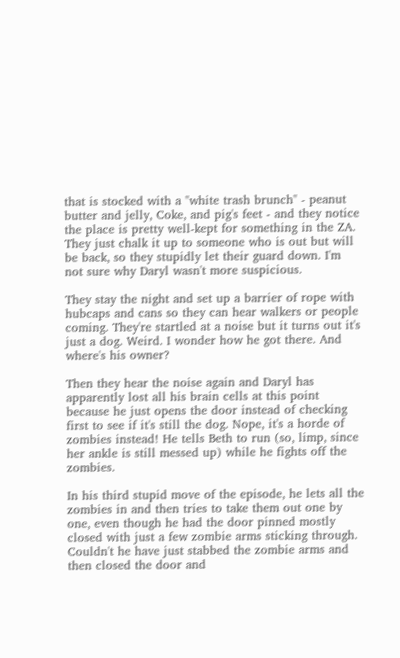that is stocked with a "white trash brunch" - peanut butter and jelly, Coke, and pig's feet - and they notice the place is pretty well-kept for something in the ZA. They just chalk it up to someone who is out but will be back, so they stupidly let their guard down. I'm not sure why Daryl wasn't more suspicious.

They stay the night and set up a barrier of rope with hubcaps and cans so they can hear walkers or people coming. They're startled at a noise but it turns out it's just a dog. Weird. I wonder how he got there. And where's his owner?

Then they hear the noise again and Daryl has apparently lost all his brain cells at this point because he just opens the door instead of checking first to see if it's still the dog. Nope, it's a horde of zombies instead! He tells Beth to run (so, limp, since her ankle is still messed up) while he fights off the zombies.

In his third stupid move of the episode, he lets all the zombies in and then tries to take them out one by one, even though he had the door pinned mostly closed with just a few zombie arms sticking through. Couldn't he have just stabbed the zombie arms and then closed the door and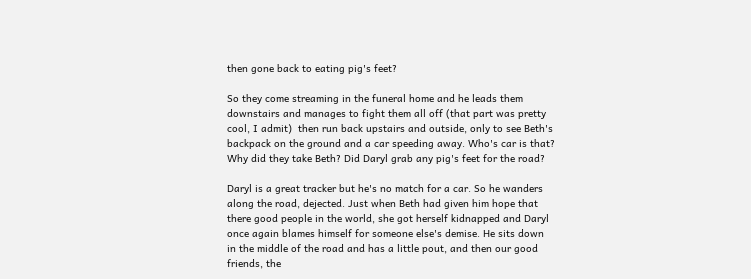then gone back to eating pig's feet?

So they come streaming in the funeral home and he leads them downstairs and manages to fight them all off (that part was pretty cool, I admit)  then run back upstairs and outside, only to see Beth's backpack on the ground and a car speeding away. Who's car is that? Why did they take Beth? Did Daryl grab any pig's feet for the road?

Daryl is a great tracker but he's no match for a car. So he wanders along the road, dejected. Just when Beth had given him hope that there good people in the world, she got herself kidnapped and Daryl once again blames himself for someone else's demise. He sits down in the middle of the road and has a little pout, and then our good friends, the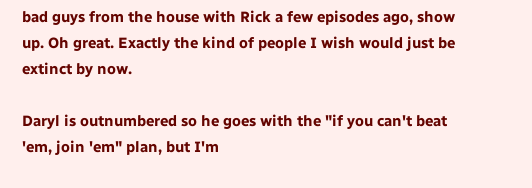bad guys from the house with Rick a few episodes ago, show up. Oh great. Exactly the kind of people I wish would just be extinct by now.

Daryl is outnumbered so he goes with the "if you can't beat 'em, join 'em" plan, but I'm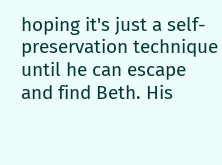hoping it's just a self-preservation technique until he can escape and find Beth. His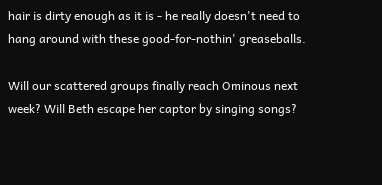hair is dirty enough as it is - he really doesn't need to hang around with these good-for-nothin' greaseballs.

Will our scattered groups finally reach Ominous next week? Will Beth escape her captor by singing songs?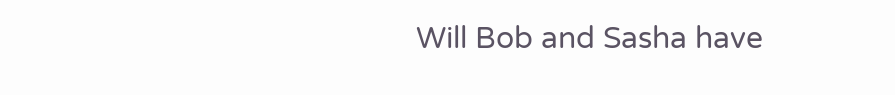Will Bob and Sasha have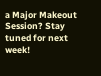a Major Makeout Session? Stay tuned for next week!